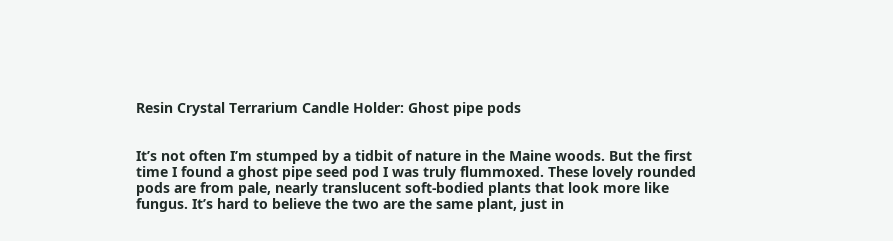Resin Crystal Terrarium Candle Holder: Ghost pipe pods


It’s not often I’m stumped by a tidbit of nature in the Maine woods. But the first time I found a ghost pipe seed pod I was truly flummoxed. These lovely rounded pods are from pale, nearly translucent soft-bodied plants that look more like fungus. It’s hard to believe the two are the same plant, just in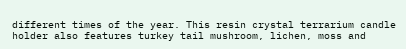different times of the year. This resin crystal terrarium candle holder also features turkey tail mushroom, lichen, moss and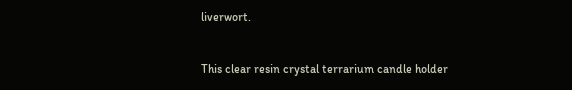liverwort.


This clear resin crystal terrarium candle holder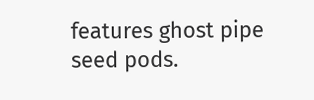features ghost pipe seed pods.